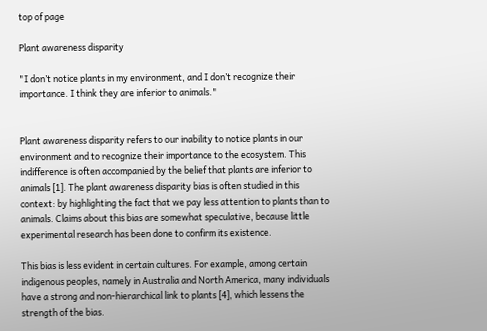top of page

Plant awareness disparity

"I don’t notice plants in my environment, and I don’t recognize their importance. I think they are inferior to animals."


Plant awareness disparity refers to our inability to notice plants in our environment and to recognize their importance to the ecosystem. This indifference is often accompanied by the belief that plants are inferior to animals [1]. The plant awareness disparity bias is often studied in this context: by highlighting the fact that we pay less attention to plants than to animals. Claims about this bias are somewhat speculative, because little experimental research has been done to confirm its existence.

This bias is less evident in certain cultures. For example, among certain indigenous peoples, namely in Australia and North America, many individuals have a strong and non-hierarchical link to plants [4], which lessens the strength of the bias.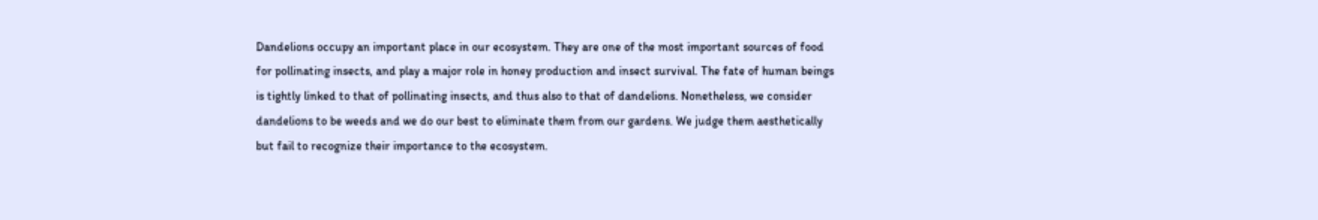Dandelions occupy an important place in our ecosystem. They are one of the most important sources of food for pollinating insects, and play a major role in honey production and insect survival. The fate of human beings is tightly linked to that of pollinating insects, and thus also to that of dandelions. Nonetheless, we consider dandelions to be weeds and we do our best to eliminate them from our gardens. We judge them aesthetically but fail to recognize their importance to the ecosystem.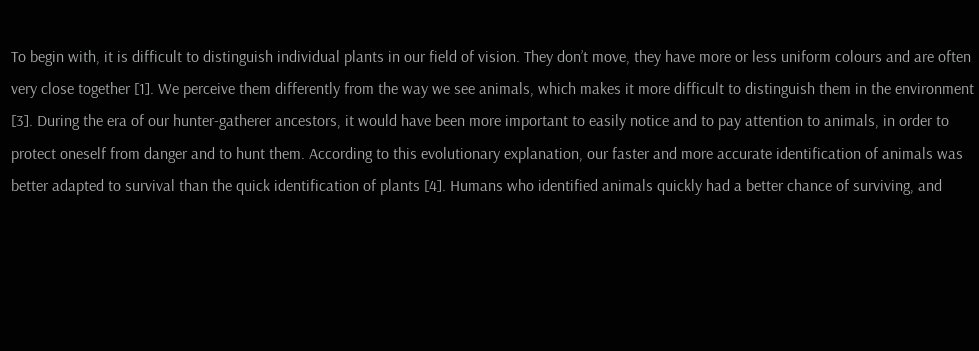To begin with, it is difficult to distinguish individual plants in our field of vision. They don’t move, they have more or less uniform colours and are often very close together [1]. We perceive them differently from the way we see animals, which makes it more difficult to distinguish them in the environment [3]. During the era of our hunter-gatherer ancestors, it would have been more important to easily notice and to pay attention to animals, in order to protect oneself from danger and to hunt them. According to this evolutionary explanation, our faster and more accurate identification of animals was better adapted to survival than the quick identification of plants [4]. Humans who identified animals quickly had a better chance of surviving, and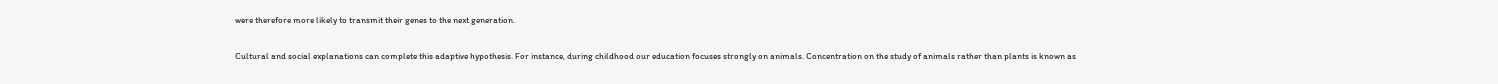were therefore more likely to transmit their genes to the next generation.

Cultural and social explanations can complete this adaptive hypothesis. For instance, during childhood our education focuses strongly on animals. Concentration on the study of animals rather than plants is known as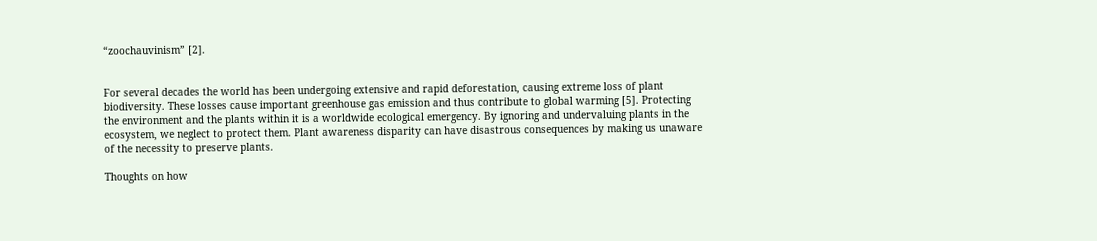“zoochauvinism” [2].


For several decades the world has been undergoing extensive and rapid deforestation, causing extreme loss of plant biodiversity. These losses cause important greenhouse gas emission and thus contribute to global warming [5]. Protecting the environment and the plants within it is a worldwide ecological emergency. By ignoring and undervaluing plants in the ecosystem, we neglect to protect them. Plant awareness disparity can have disastrous consequences by making us unaware of the necessity to preserve plants.

Thoughts on how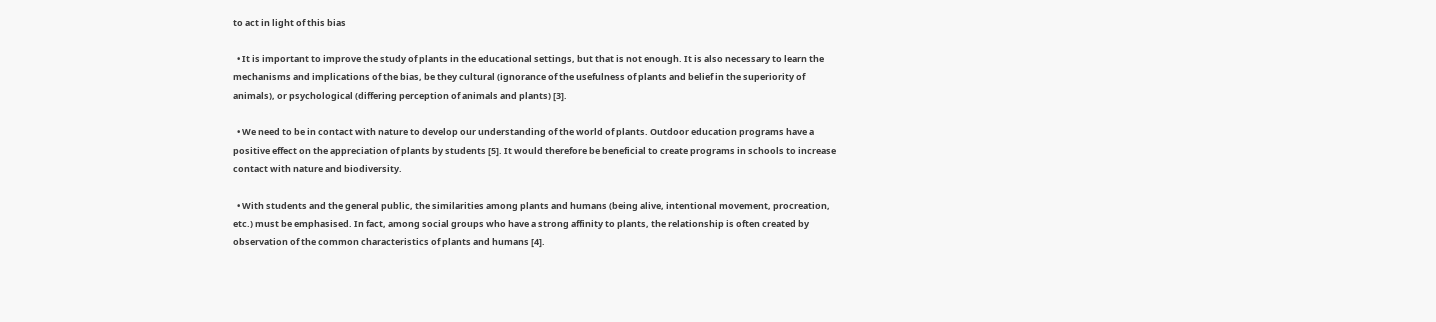to act in light of this bias

  • It is important to improve the study of plants in the educational settings, but that is not enough. It is also necessary to learn the mechanisms and implications of the bias, be they cultural (ignorance of the usefulness of plants and belief in the superiority of animals), or psychological (differing perception of animals and plants) [3].

  • We need to be in contact with nature to develop our understanding of the world of plants. Outdoor education programs have a positive effect on the appreciation of plants by students [5]. It would therefore be beneficial to create programs in schools to increase contact with nature and biodiversity.

  • With students and the general public, the similarities among plants and humans (being alive, intentional movement, procreation, etc.) must be emphasised. In fact, among social groups who have a strong affinity to plants, the relationship is often created by observation of the common characteristics of plants and humans [4].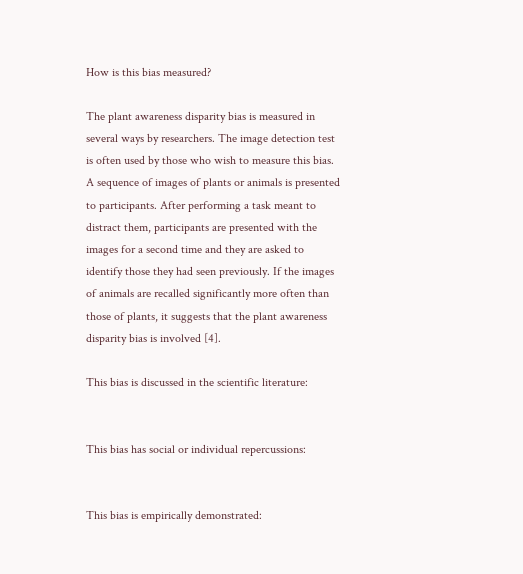How is this bias measured?

The plant awareness disparity bias is measured in several ways by researchers. The image detection test is often used by those who wish to measure this bias. A sequence of images of plants or animals is presented to participants. After performing a task meant to distract them, participants are presented with the images for a second time and they are asked to identify those they had seen previously. If the images of animals are recalled significantly more often than those of plants, it suggests that the plant awareness disparity bias is involved [4].

This bias is discussed in the scientific literature:


This bias has social or individual repercussions:


This bias is empirically demonstrated: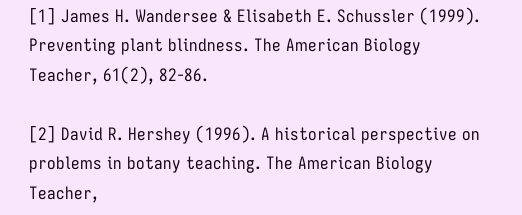[1] James H. Wandersee & Elisabeth E. Schussler (1999). Preventing plant blindness. The American Biology Teacher, 61(2), 82-86.

[2] David R. Hershey (1996). A historical perspective on problems in botany teaching. The American Biology Teacher,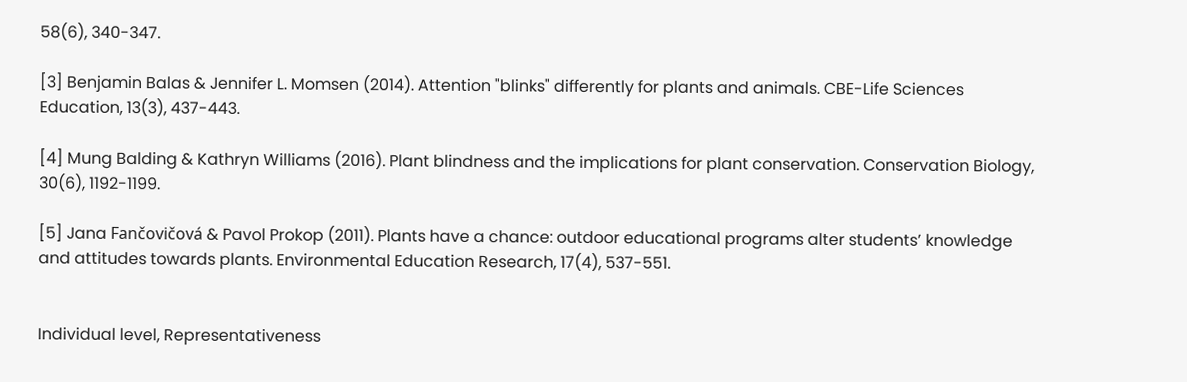58(6), 340-347.

[3] Benjamin Balas & Jennifer L. Momsen (2014). Attention "blinks" differently for plants and animals. CBE-Life Sciences Education, 13(3), 437-443.

[4] Mung Balding & Kathryn Williams (2016). Plant blindness and the implications for plant conservation. Conservation Biology, 30(6), 1192-1199.

[5] Jana Fančovičová & Pavol Prokop (2011). Plants have a chance: outdoor educational programs alter students’ knowledge and attitudes towards plants. Environmental Education Research, 17(4), 537-551.


Individual level, Representativeness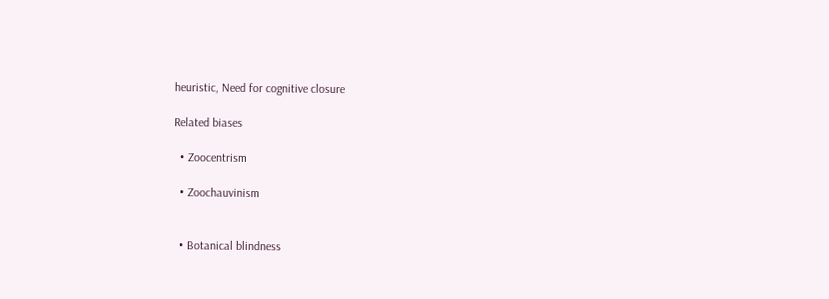heuristic, Need for cognitive closure

Related biases

  • Zoocentrism

  • Zoochauvinism


  • Botanical blindness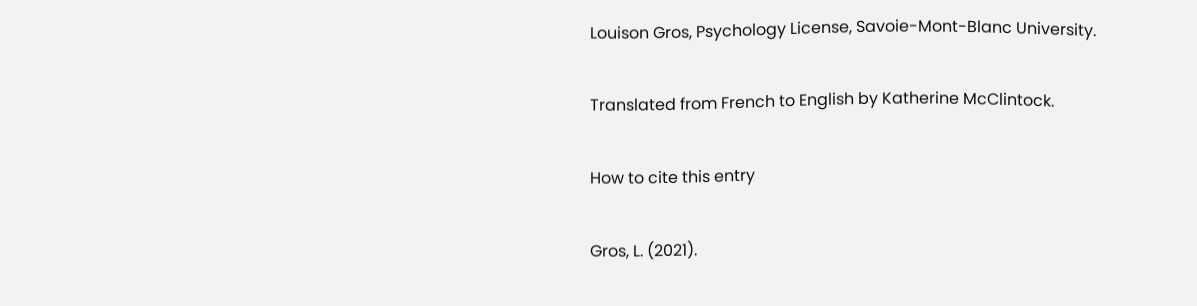Louison Gros, Psychology License, Savoie-Mont-Blanc University.

Translated from French to English by Katherine McClintock.

How to cite this entry

Gros, L. (2021).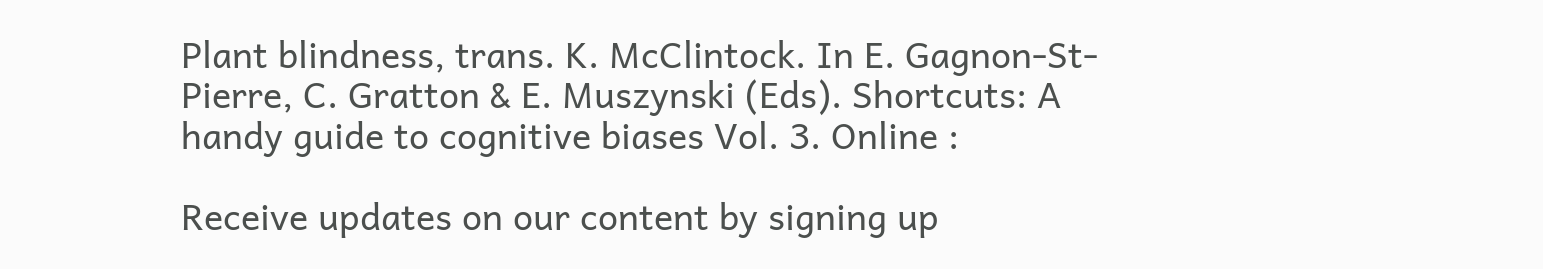Plant blindness, trans. K. McClintock. In E. Gagnon-St-Pierre, C. Gratton & E. Muszynski (Eds). Shortcuts: A handy guide to cognitive biases Vol. 3. Online :

Receive updates on our content by signing up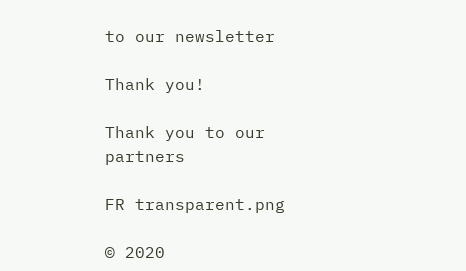to our newsletter

Thank you!

Thank you to our partners

FR transparent.png

© 2020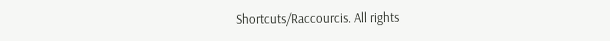Shortcuts/Raccourcis. All rights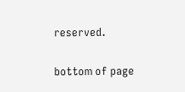reserved.

bottom of page